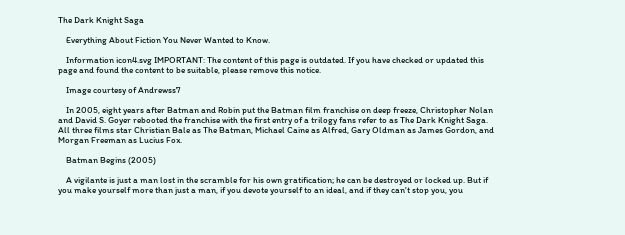The Dark Knight Saga

    Everything About Fiction You Never Wanted to Know.

    Information icon4.svg IMPORTANT: The content of this page is outdated. If you have checked or updated this page and found the content to be suitable, please remove this notice.

    Image courtesy of Andrewss7

    In 2005, eight years after Batman and Robin put the Batman film franchise on deep freeze, Christopher Nolan and David S. Goyer rebooted the franchise with the first entry of a trilogy fans refer to as The Dark Knight Saga. All three films star Christian Bale as The Batman, Michael Caine as Alfred, Gary Oldman as James Gordon, and Morgan Freeman as Lucius Fox.

    Batman Begins (2005)

    A vigilante is just a man lost in the scramble for his own gratification; he can be destroyed or locked up. But if you make yourself more than just a man, if you devote yourself to an ideal, and if they can't stop you, you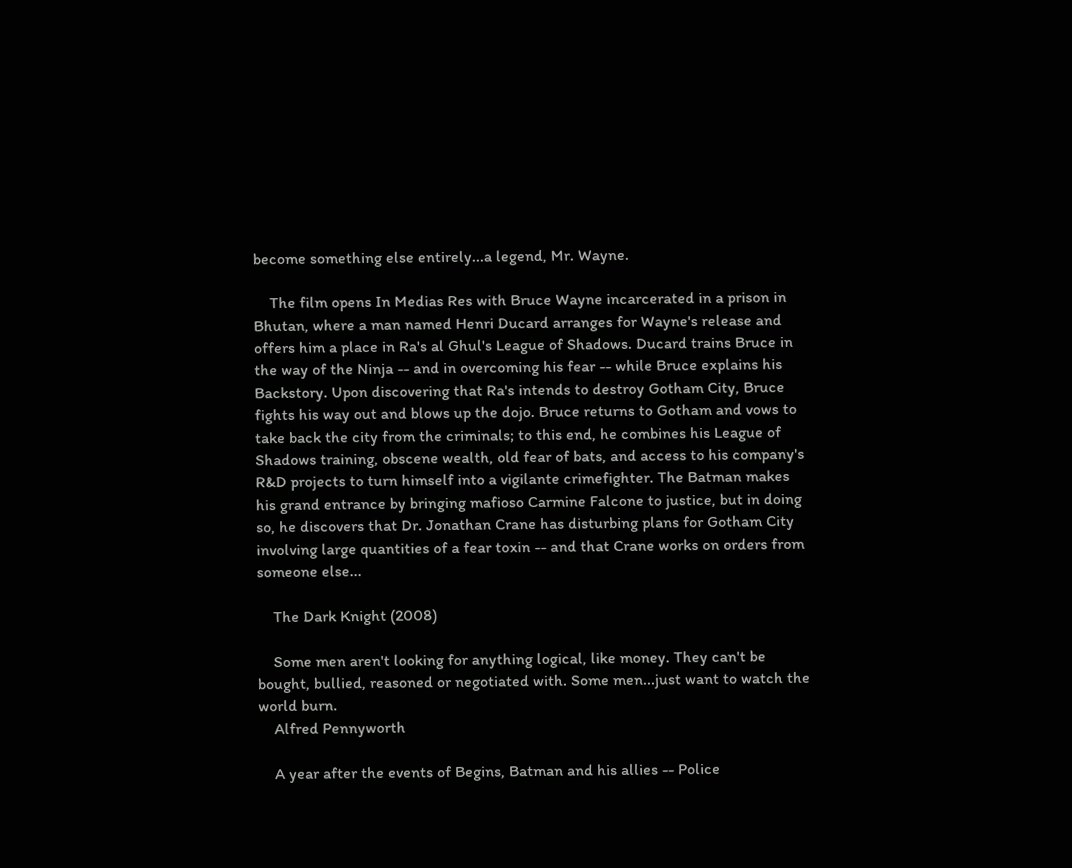become something else entirely...a legend, Mr. Wayne.

    The film opens In Medias Res with Bruce Wayne incarcerated in a prison in Bhutan, where a man named Henri Ducard arranges for Wayne's release and offers him a place in Ra's al Ghul's League of Shadows. Ducard trains Bruce in the way of the Ninja -- and in overcoming his fear -- while Bruce explains his Backstory. Upon discovering that Ra's intends to destroy Gotham City, Bruce fights his way out and blows up the dojo. Bruce returns to Gotham and vows to take back the city from the criminals; to this end, he combines his League of Shadows training, obscene wealth, old fear of bats, and access to his company's R&D projects to turn himself into a vigilante crimefighter. The Batman makes his grand entrance by bringing mafioso Carmine Falcone to justice, but in doing so, he discovers that Dr. Jonathan Crane has disturbing plans for Gotham City involving large quantities of a fear toxin -- and that Crane works on orders from someone else...

    The Dark Knight (2008)

    Some men aren't looking for anything logical, like money. They can't be bought, bullied, reasoned or negotiated with. Some men...just want to watch the world burn.
    Alfred Pennyworth

    A year after the events of Begins, Batman and his allies -- Police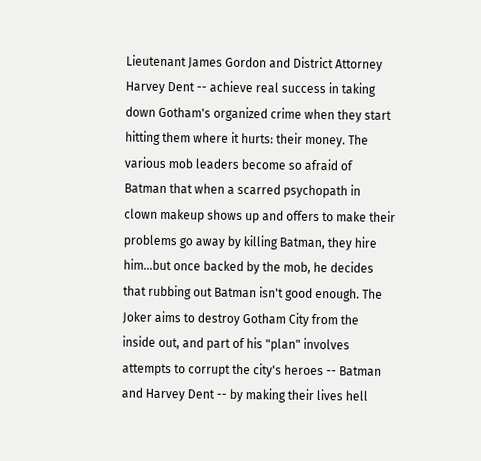Lieutenant James Gordon and District Attorney Harvey Dent -- achieve real success in taking down Gotham's organized crime when they start hitting them where it hurts: their money. The various mob leaders become so afraid of Batman that when a scarred psychopath in clown makeup shows up and offers to make their problems go away by killing Batman, they hire him...but once backed by the mob, he decides that rubbing out Batman isn't good enough. The Joker aims to destroy Gotham City from the inside out, and part of his "plan" involves attempts to corrupt the city's heroes -- Batman and Harvey Dent -- by making their lives hell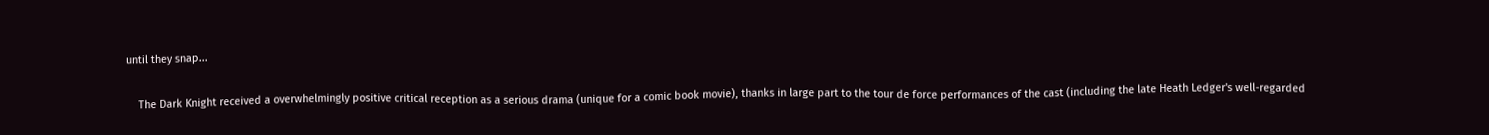until they snap...

    The Dark Knight received a overwhelmingly positive critical reception as a serious drama (unique for a comic book movie), thanks in large part to the tour de force performances of the cast (including the late Heath Ledger's well-regarded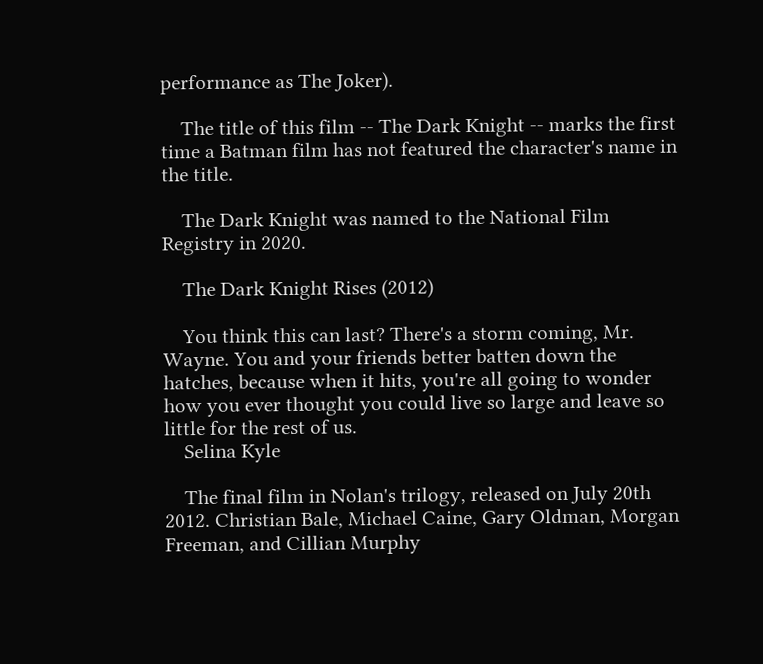performance as The Joker).

    The title of this film -- The Dark Knight -- marks the first time a Batman film has not featured the character's name in the title.

    The Dark Knight was named to the National Film Registry in 2020.

    The Dark Knight Rises (2012)

    You think this can last? There's a storm coming, Mr. Wayne. You and your friends better batten down the hatches, because when it hits, you're all going to wonder how you ever thought you could live so large and leave so little for the rest of us.
    Selina Kyle

    The final film in Nolan's trilogy, released on July 20th 2012. Christian Bale, Michael Caine, Gary Oldman, Morgan Freeman, and Cillian Murphy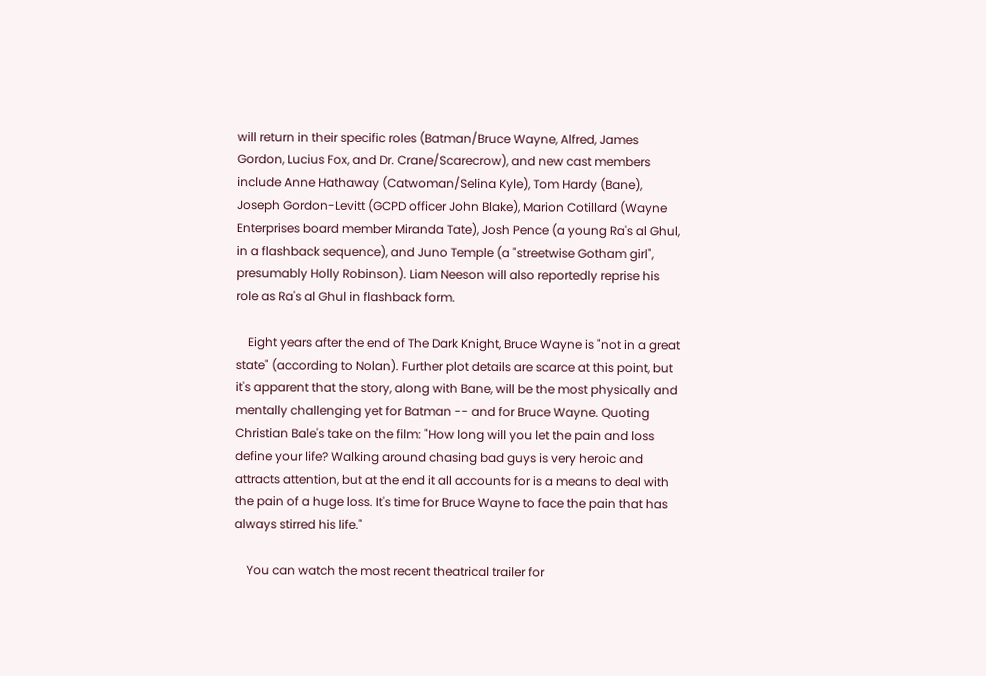will return in their specific roles (Batman/Bruce Wayne, Alfred, James Gordon, Lucius Fox, and Dr. Crane/Scarecrow), and new cast members include Anne Hathaway (Catwoman/Selina Kyle), Tom Hardy (Bane), Joseph Gordon-Levitt (GCPD officer John Blake), Marion Cotillard (Wayne Enterprises board member Miranda Tate), Josh Pence (a young Ra's al Ghul, in a flashback sequence), and Juno Temple (a "streetwise Gotham girl", presumably Holly Robinson). Liam Neeson will also reportedly reprise his role as Ra's al Ghul in flashback form.

    Eight years after the end of The Dark Knight, Bruce Wayne is "not in a great state" (according to Nolan). Further plot details are scarce at this point, but it's apparent that the story, along with Bane, will be the most physically and mentally challenging yet for Batman -- and for Bruce Wayne. Quoting Christian Bale's take on the film: "How long will you let the pain and loss define your life? Walking around chasing bad guys is very heroic and attracts attention, but at the end it all accounts for is a means to deal with the pain of a huge loss. It's time for Bruce Wayne to face the pain that has always stirred his life."

    You can watch the most recent theatrical trailer for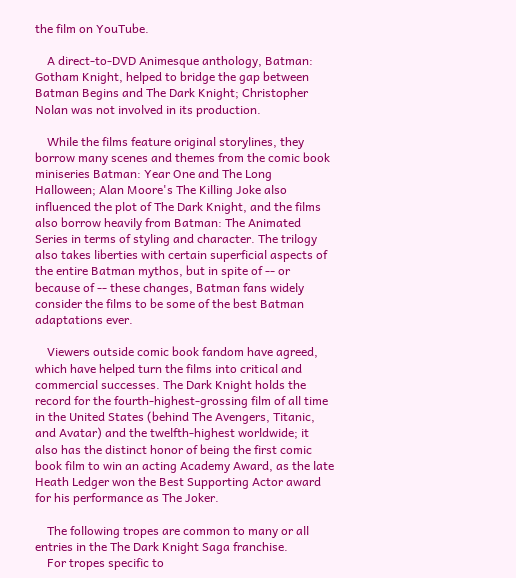the film on YouTube.

    A direct-to-DVD Animesque anthology, Batman: Gotham Knight, helped to bridge the gap between Batman Begins and The Dark Knight; Christopher Nolan was not involved in its production.

    While the films feature original storylines, they borrow many scenes and themes from the comic book miniseries Batman: Year One and The Long Halloween; Alan Moore's The Killing Joke also influenced the plot of The Dark Knight, and the films also borrow heavily from Batman: The Animated Series in terms of styling and character. The trilogy also takes liberties with certain superficial aspects of the entire Batman mythos, but in spite of -- or because of -- these changes, Batman fans widely consider the films to be some of the best Batman adaptations ever.

    Viewers outside comic book fandom have agreed, which have helped turn the films into critical and commercial successes. The Dark Knight holds the record for the fourth-highest-grossing film of all time in the United States (behind The Avengers, Titanic, and Avatar) and the twelfth-highest worldwide; it also has the distinct honor of being the first comic book film to win an acting Academy Award, as the late Heath Ledger won the Best Supporting Actor award for his performance as The Joker.

    The following tropes are common to many or all entries in the The Dark Knight Saga franchise.
    For tropes specific to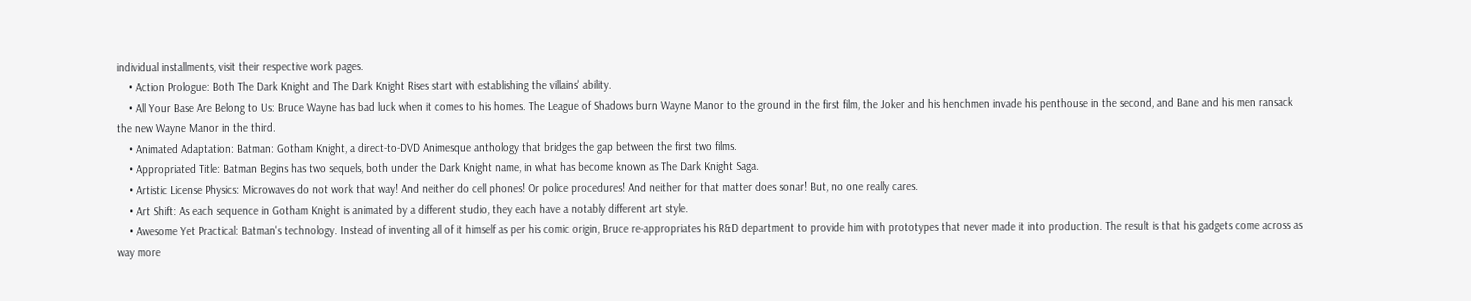individual installments, visit their respective work pages.
    • Action Prologue: Both The Dark Knight and The Dark Knight Rises start with establishing the villains' ability.
    • All Your Base Are Belong to Us: Bruce Wayne has bad luck when it comes to his homes. The League of Shadows burn Wayne Manor to the ground in the first film, the Joker and his henchmen invade his penthouse in the second, and Bane and his men ransack the new Wayne Manor in the third.
    • Animated Adaptation: Batman: Gotham Knight, a direct-to-DVD Animesque anthology that bridges the gap between the first two films.
    • Appropriated Title: Batman Begins has two sequels, both under the Dark Knight name, in what has become known as The Dark Knight Saga.
    • Artistic License Physics: Microwaves do not work that way! And neither do cell phones! Or police procedures! And neither for that matter does sonar! But, no one really cares.
    • Art Shift: As each sequence in Gotham Knight is animated by a different studio, they each have a notably different art style.
    • Awesome Yet Practical: Batman's technology. Instead of inventing all of it himself as per his comic origin, Bruce re-appropriates his R&D department to provide him with prototypes that never made it into production. The result is that his gadgets come across as way more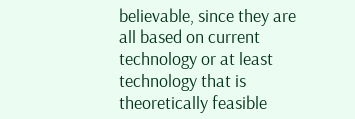believable, since they are all based on current technology or at least technology that is theoretically feasible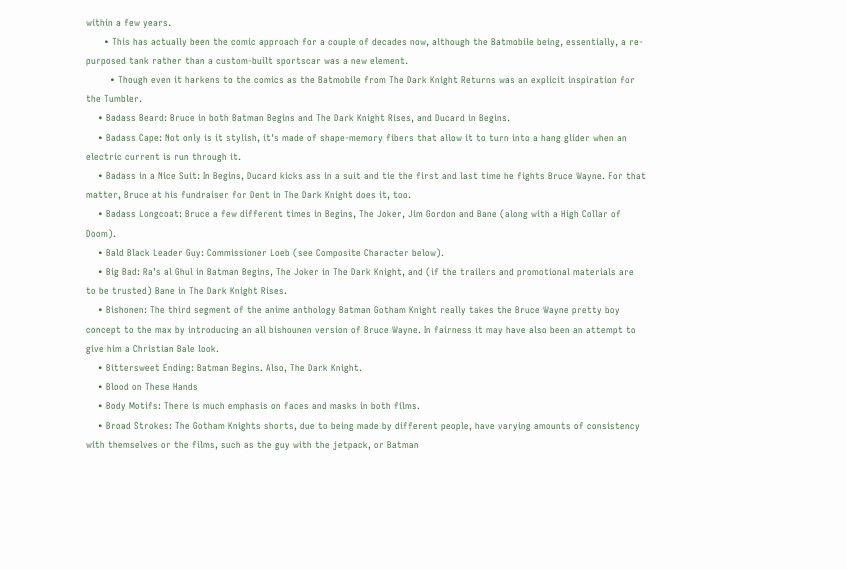within a few years.
      • This has actually been the comic approach for a couple of decades now, although the Batmobile being, essentially, a re-purposed tank rather than a custom-built sportscar was a new element.
        • Though even it harkens to the comics as the Batmobile from The Dark Knight Returns was an explicit inspiration for the Tumbler.
    • Badass Beard: Bruce in both Batman Begins and The Dark Knight Rises, and Ducard in Begins.
    • Badass Cape: Not only is it stylish, it's made of shape-memory fibers that allow it to turn into a hang glider when an electric current is run through it.
    • Badass in a Nice Suit: In Begins, Ducard kicks ass in a suit and tie the first and last time he fights Bruce Wayne. For that matter, Bruce at his fundraiser for Dent in The Dark Knight does it, too.
    • Badass Longcoat: Bruce a few different times in Begins, The Joker, Jim Gordon and Bane (along with a High Collar of Doom).
    • Bald Black Leader Guy: Commissioner Loeb (see Composite Character below).
    • Big Bad: Ra's al Ghul in Batman Begins, The Joker in The Dark Knight, and (if the trailers and promotional materials are to be trusted) Bane in The Dark Knight Rises.
    • Bishonen: The third segment of the anime anthology Batman Gotham Knight really takes the Bruce Wayne pretty boy concept to the max by introducing an all bishounen version of Bruce Wayne. In fairness it may have also been an attempt to give him a Christian Bale look.
    • Bittersweet Ending: Batman Begins. Also, The Dark Knight.
    • Blood on These Hands
    • Body Motifs: There is much emphasis on faces and masks in both films.
    • Broad Strokes: The Gotham Knights shorts, due to being made by different people, have varying amounts of consistency with themselves or the films, such as the guy with the jetpack, or Batman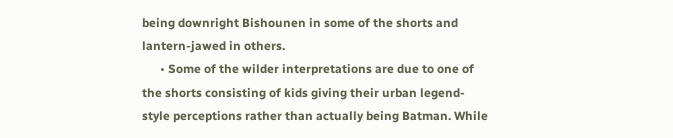being downright Bishounen in some of the shorts and lantern-jawed in others.
      • Some of the wilder interpretations are due to one of the shorts consisting of kids giving their urban legend-style perceptions rather than actually being Batman. While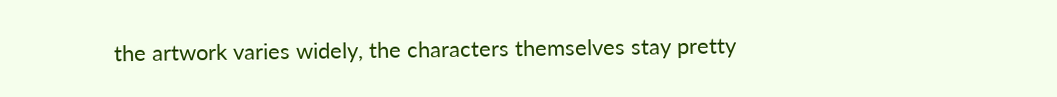the artwork varies widely, the characters themselves stay pretty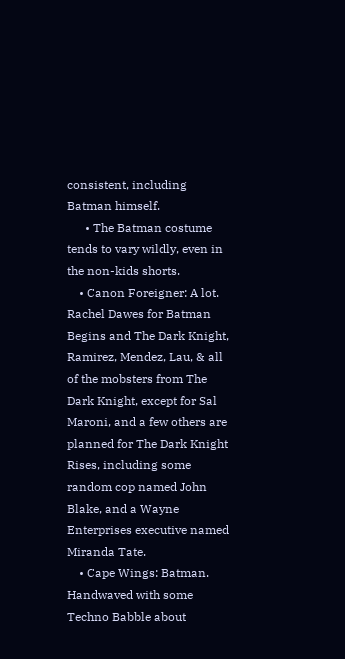consistent, including Batman himself.
      • The Batman costume tends to vary wildly, even in the non-kids shorts.
    • Canon Foreigner: A lot. Rachel Dawes for Batman Begins and The Dark Knight, Ramirez, Mendez, Lau, & all of the mobsters from The Dark Knight, except for Sal Maroni, and a few others are planned for The Dark Knight Rises, including some random cop named John Blake, and a Wayne Enterprises executive named Miranda Tate.
    • Cape Wings: Batman. Handwaved with some Techno Babble about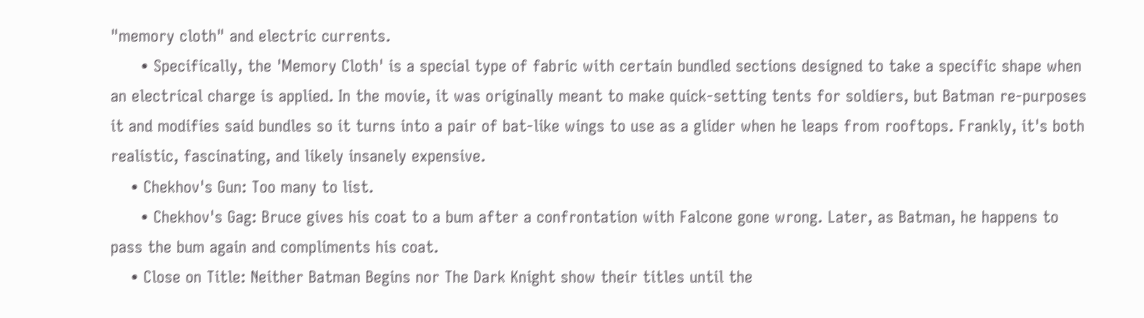"memory cloth" and electric currents.
      • Specifically, the 'Memory Cloth' is a special type of fabric with certain bundled sections designed to take a specific shape when an electrical charge is applied. In the movie, it was originally meant to make quick-setting tents for soldiers, but Batman re-purposes it and modifies said bundles so it turns into a pair of bat-like wings to use as a glider when he leaps from rooftops. Frankly, it's both realistic, fascinating, and likely insanely expensive.
    • Chekhov's Gun: Too many to list.
      • Chekhov's Gag: Bruce gives his coat to a bum after a confrontation with Falcone gone wrong. Later, as Batman, he happens to pass the bum again and compliments his coat.
    • Close on Title: Neither Batman Begins nor The Dark Knight show their titles until the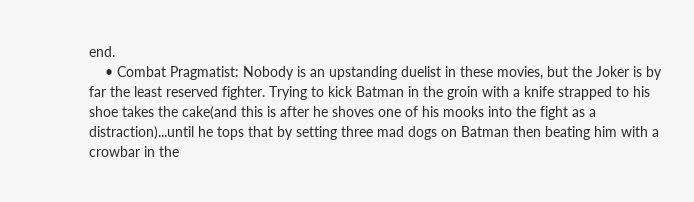end.
    • Combat Pragmatist: Nobody is an upstanding duelist in these movies, but the Joker is by far the least reserved fighter. Trying to kick Batman in the groin with a knife strapped to his shoe takes the cake(and this is after he shoves one of his mooks into the fight as a distraction)...until he tops that by setting three mad dogs on Batman then beating him with a crowbar in the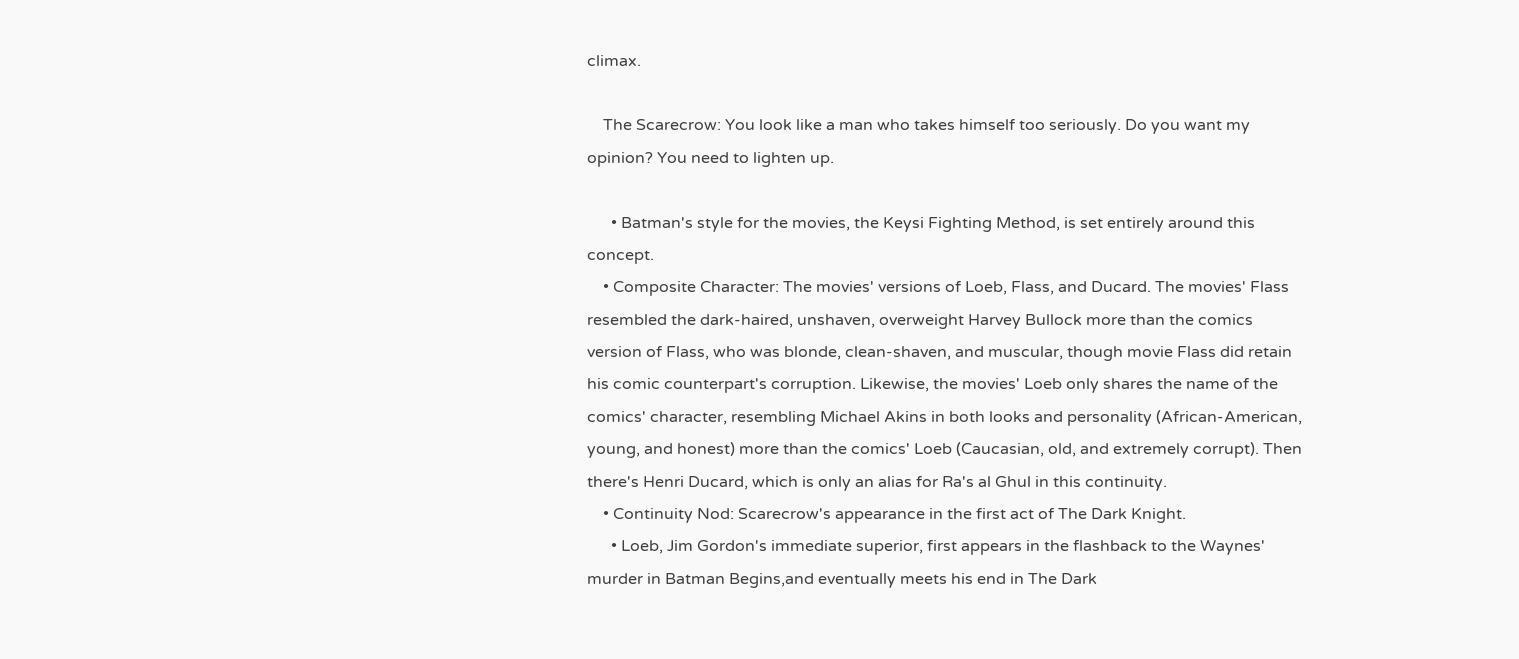climax.

    The Scarecrow: You look like a man who takes himself too seriously. Do you want my opinion? You need to lighten up.

      • Batman's style for the movies, the Keysi Fighting Method, is set entirely around this concept.
    • Composite Character: The movies' versions of Loeb, Flass, and Ducard. The movies' Flass resembled the dark-haired, unshaven, overweight Harvey Bullock more than the comics version of Flass, who was blonde, clean-shaven, and muscular, though movie Flass did retain his comic counterpart's corruption. Likewise, the movies' Loeb only shares the name of the comics' character, resembling Michael Akins in both looks and personality (African-American, young, and honest) more than the comics' Loeb (Caucasian, old, and extremely corrupt). Then there's Henri Ducard, which is only an alias for Ra's al Ghul in this continuity.
    • Continuity Nod: Scarecrow's appearance in the first act of The Dark Knight.
      • Loeb, Jim Gordon's immediate superior, first appears in the flashback to the Waynes' murder in Batman Begins,and eventually meets his end in The Dark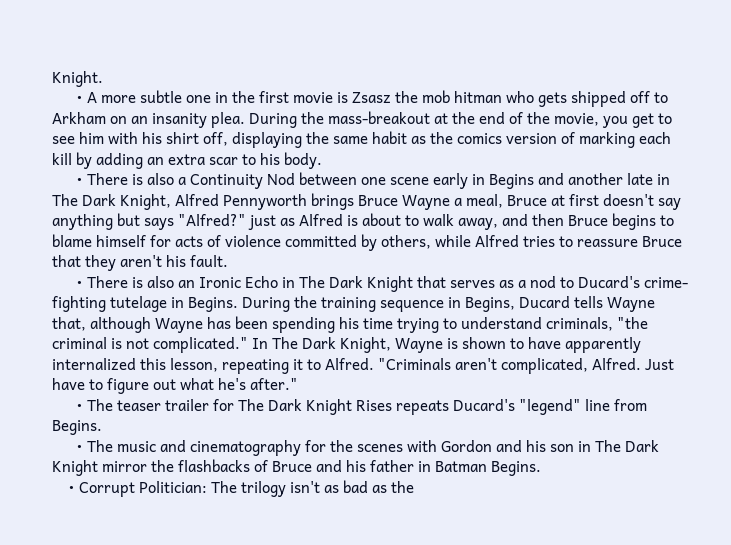Knight.
      • A more subtle one in the first movie is Zsasz the mob hitman who gets shipped off to Arkham on an insanity plea. During the mass-breakout at the end of the movie, you get to see him with his shirt off, displaying the same habit as the comics version of marking each kill by adding an extra scar to his body.
      • There is also a Continuity Nod between one scene early in Begins and another late in The Dark Knight, Alfred Pennyworth brings Bruce Wayne a meal, Bruce at first doesn't say anything but says "Alfred?" just as Alfred is about to walk away, and then Bruce begins to blame himself for acts of violence committed by others, while Alfred tries to reassure Bruce that they aren't his fault.
      • There is also an Ironic Echo in The Dark Knight that serves as a nod to Ducard's crime-fighting tutelage in Begins. During the training sequence in Begins, Ducard tells Wayne that, although Wayne has been spending his time trying to understand criminals, "the criminal is not complicated." In The Dark Knight, Wayne is shown to have apparently internalized this lesson, repeating it to Alfred. "Criminals aren't complicated, Alfred. Just have to figure out what he's after."
      • The teaser trailer for The Dark Knight Rises repeats Ducard's "legend" line from Begins.
      • The music and cinematography for the scenes with Gordon and his son in The Dark Knight mirror the flashbacks of Bruce and his father in Batman Begins.
    • Corrupt Politician: The trilogy isn't as bad as the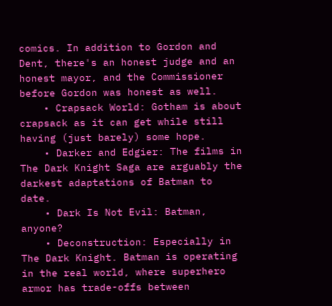comics. In addition to Gordon and Dent, there's an honest judge and an honest mayor, and the Commissioner before Gordon was honest as well.
    • Crapsack World: Gotham is about crapsack as it can get while still having (just barely) some hope.
    • Darker and Edgier: The films in The Dark Knight Saga are arguably the darkest adaptations of Batman to date.
    • Dark Is Not Evil: Batman, anyone?
    • Deconstruction: Especially in The Dark Knight. Batman is operating in the real world, where superhero armor has trade-offs between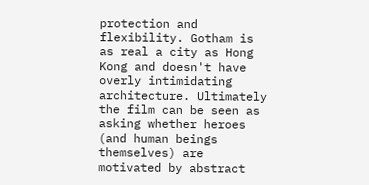protection and flexibility. Gotham is as real a city as Hong Kong and doesn't have overly intimidating architecture. Ultimately the film can be seen as asking whether heroes (and human beings themselves) are motivated by abstract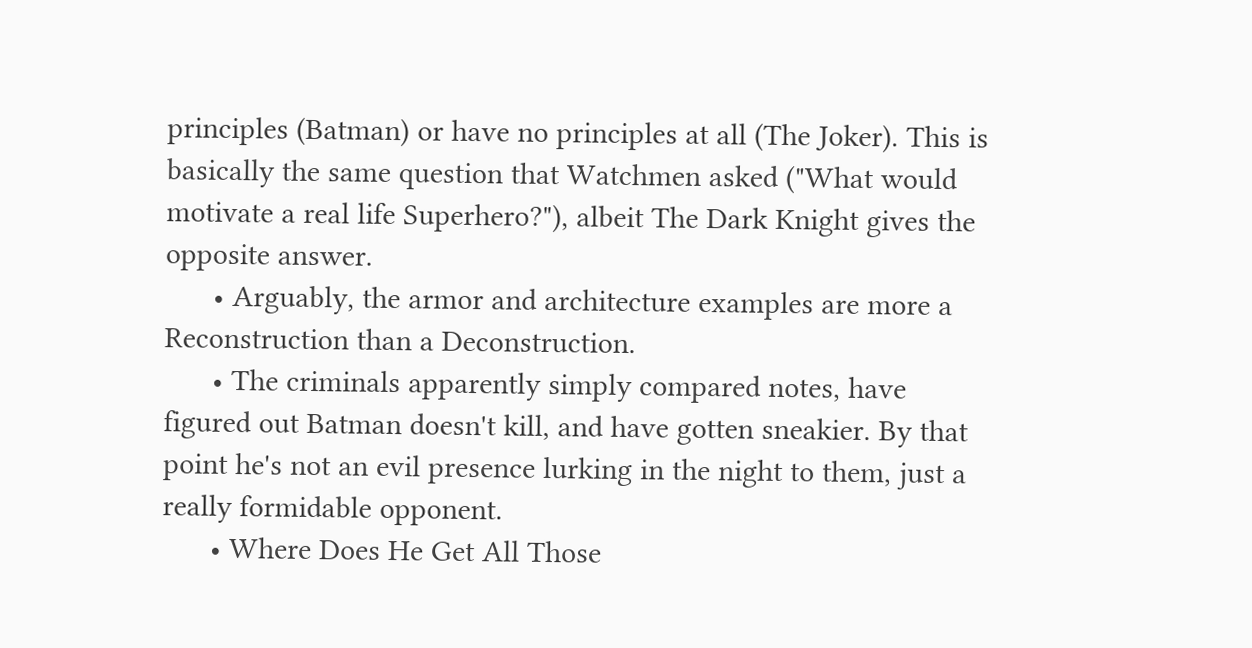principles (Batman) or have no principles at all (The Joker). This is basically the same question that Watchmen asked ("What would motivate a real life Superhero?"), albeit The Dark Knight gives the opposite answer.
      • Arguably, the armor and architecture examples are more a Reconstruction than a Deconstruction.
      • The criminals apparently simply compared notes, have figured out Batman doesn't kill, and have gotten sneakier. By that point he's not an evil presence lurking in the night to them, just a really formidable opponent.
      • Where Does He Get All Those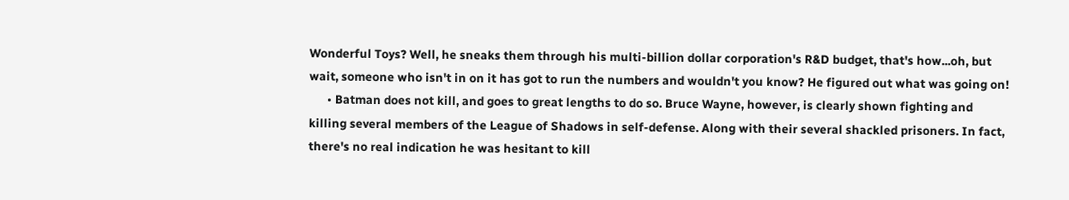Wonderful Toys? Well, he sneaks them through his multi-billion dollar corporation's R&D budget, that's how...oh, but wait, someone who isn't in on it has got to run the numbers and wouldn't you know? He figured out what was going on!
      • Batman does not kill, and goes to great lengths to do so. Bruce Wayne, however, is clearly shown fighting and killing several members of the League of Shadows in self-defense. Along with their several shackled prisoners. In fact, there's no real indication he was hesitant to kill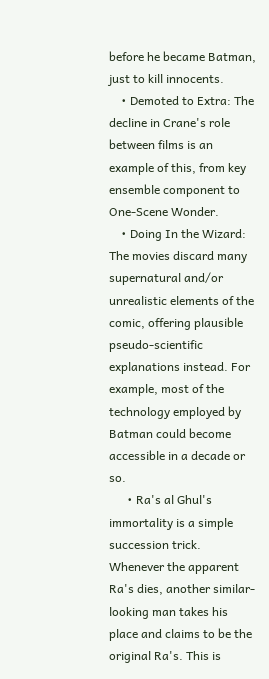before he became Batman, just to kill innocents.
    • Demoted to Extra: The decline in Crane's role between films is an example of this, from key ensemble component to One-Scene Wonder.
    • Doing In the Wizard: The movies discard many supernatural and/or unrealistic elements of the comic, offering plausible pseudo-scientific explanations instead. For example, most of the technology employed by Batman could become accessible in a decade or so.
      • Ra's al Ghul's immortality is a simple succession trick. Whenever the apparent Ra's dies, another similar-looking man takes his place and claims to be the original Ra's. This is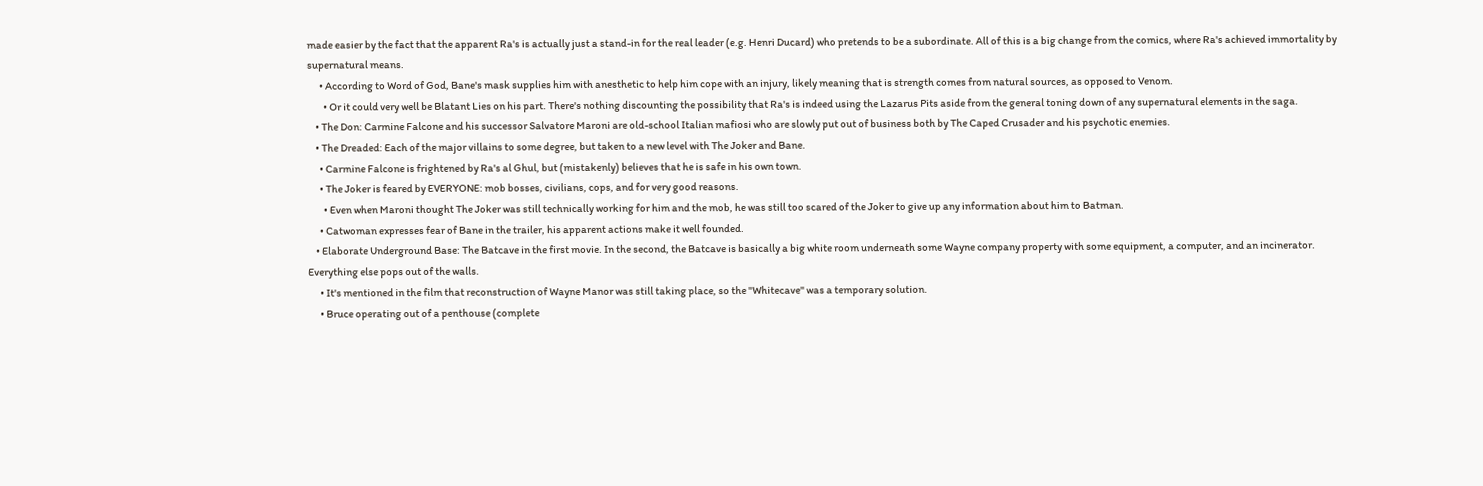made easier by the fact that the apparent Ra's is actually just a stand-in for the real leader (e.g. Henri Ducard) who pretends to be a subordinate. All of this is a big change from the comics, where Ra's achieved immortality by supernatural means.
      • According to Word of God, Bane's mask supplies him with anesthetic to help him cope with an injury, likely meaning that is strength comes from natural sources, as opposed to Venom.
        • Or it could very well be Blatant Lies on his part. There's nothing discounting the possibility that Ra's is indeed using the Lazarus Pits aside from the general toning down of any supernatural elements in the saga.
    • The Don: Carmine Falcone and his successor Salvatore Maroni are old-school Italian mafiosi who are slowly put out of business both by The Caped Crusader and his psychotic enemies.
    • The Dreaded: Each of the major villains to some degree, but taken to a new level with The Joker and Bane.
      • Carmine Falcone is frightened by Ra's al Ghul, but (mistakenly) believes that he is safe in his own town.
      • The Joker is feared by EVERYONE: mob bosses, civilians, cops, and for very good reasons.
        • Even when Maroni thought The Joker was still technically working for him and the mob, he was still too scared of the Joker to give up any information about him to Batman.
      • Catwoman expresses fear of Bane in the trailer, his apparent actions make it well founded.
    • Elaborate Underground Base: The Batcave in the first movie. In the second, the Batcave is basically a big white room underneath some Wayne company property with some equipment, a computer, and an incinerator. Everything else pops out of the walls.
      • It's mentioned in the film that reconstruction of Wayne Manor was still taking place, so the "Whitecave" was a temporary solution.
      • Bruce operating out of a penthouse (complete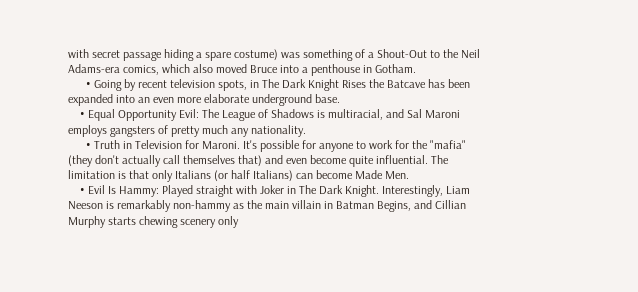with secret passage hiding a spare costume) was something of a Shout-Out to the Neil Adams-era comics, which also moved Bruce into a penthouse in Gotham.
      • Going by recent television spots, in The Dark Knight Rises the Batcave has been expanded into an even more elaborate underground base.
    • Equal Opportunity Evil: The League of Shadows is multiracial, and Sal Maroni employs gangsters of pretty much any nationality.
      • Truth in Television for Maroni. It's possible for anyone to work for the "mafia" (they don't actually call themselves that) and even become quite influential. The limitation is that only Italians (or half Italians) can become Made Men.
    • Evil Is Hammy: Played straight with Joker in The Dark Knight. Interestingly, Liam Neeson is remarkably non-hammy as the main villain in Batman Begins, and Cillian Murphy starts chewing scenery only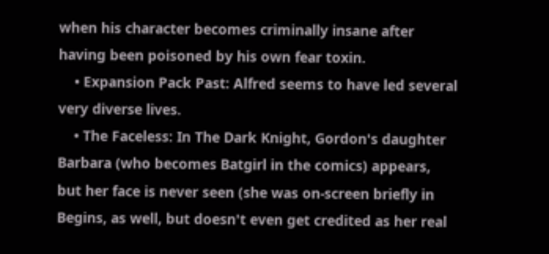when his character becomes criminally insane after having been poisoned by his own fear toxin.
    • Expansion Pack Past: Alfred seems to have led several very diverse lives.
    • The Faceless: In The Dark Knight, Gordon's daughter Barbara (who becomes Batgirl in the comics) appears, but her face is never seen (she was on-screen briefly in Begins, as well, but doesn't even get credited as her real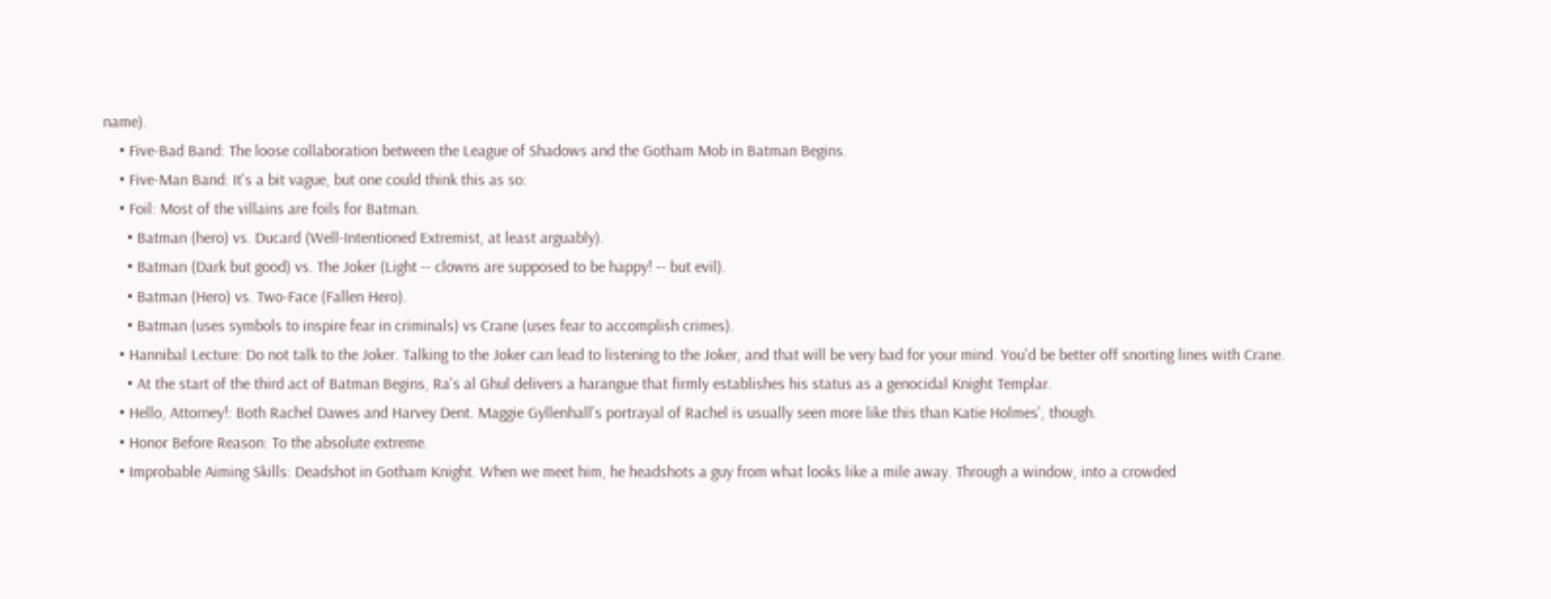name).
    • Five-Bad Band: The loose collaboration between the League of Shadows and the Gotham Mob in Batman Begins.
    • Five-Man Band: It's a bit vague, but one could think this as so:
    • Foil: Most of the villains are foils for Batman.
      • Batman (hero) vs. Ducard (Well-Intentioned Extremist, at least arguably).
      • Batman (Dark but good) vs. The Joker (Light -- clowns are supposed to be happy! -- but evil).
      • Batman (Hero) vs. Two-Face (Fallen Hero).
      • Batman (uses symbols to inspire fear in criminals) vs Crane (uses fear to accomplish crimes).
    • Hannibal Lecture: Do not talk to the Joker. Talking to the Joker can lead to listening to the Joker, and that will be very bad for your mind. You'd be better off snorting lines with Crane.
      • At the start of the third act of Batman Begins, Ra's al Ghul delivers a harangue that firmly establishes his status as a genocidal Knight Templar.
    • Hello, Attorney!: Both Rachel Dawes and Harvey Dent. Maggie Gyllenhall's portrayal of Rachel is usually seen more like this than Katie Holmes', though.
    • Honor Before Reason: To the absolute extreme.
    • Improbable Aiming Skills: Deadshot in Gotham Knight. When we meet him, he headshots a guy from what looks like a mile away. Through a window, into a crowded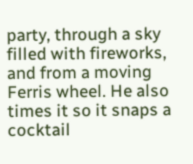party, through a sky filled with fireworks, and from a moving Ferris wheel. He also times it so it snaps a cocktail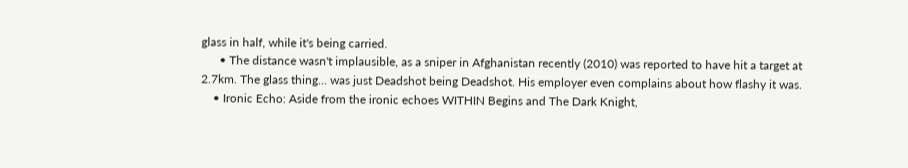glass in half, while it's being carried.
      • The distance wasn't implausible, as a sniper in Afghanistan recently (2010) was reported to have hit a target at 2.7km. The glass thing... was just Deadshot being Deadshot. His employer even complains about how flashy it was.
    • Ironic Echo: Aside from the ironic echoes WITHIN Begins and The Dark Knight,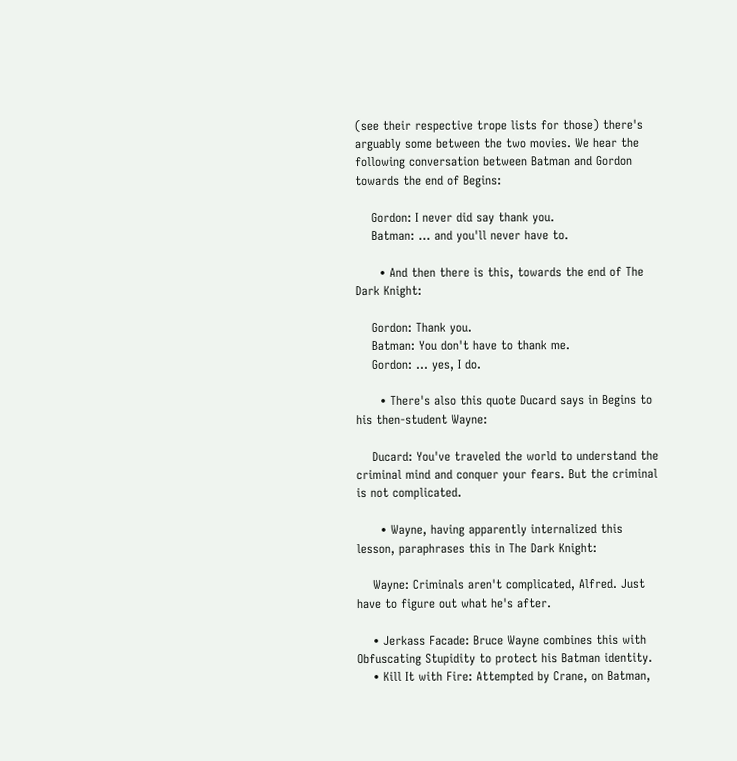(see their respective trope lists for those) there's arguably some between the two movies. We hear the following conversation between Batman and Gordon towards the end of Begins:

    Gordon: I never did say thank you.
    Batman: ... and you'll never have to.

      • And then there is this, towards the end of The Dark Knight:

    Gordon: Thank you.
    Batman: You don't have to thank me.
    Gordon: ... yes, I do.

      • There's also this quote Ducard says in Begins to his then-student Wayne:

    Ducard: You've traveled the world to understand the criminal mind and conquer your fears. But the criminal is not complicated.

      • Wayne, having apparently internalized this lesson, paraphrases this in The Dark Knight:

    Wayne: Criminals aren't complicated, Alfred. Just have to figure out what he's after.

    • Jerkass Facade: Bruce Wayne combines this with Obfuscating Stupidity to protect his Batman identity.
    • Kill It with Fire: Attempted by Crane, on Batman,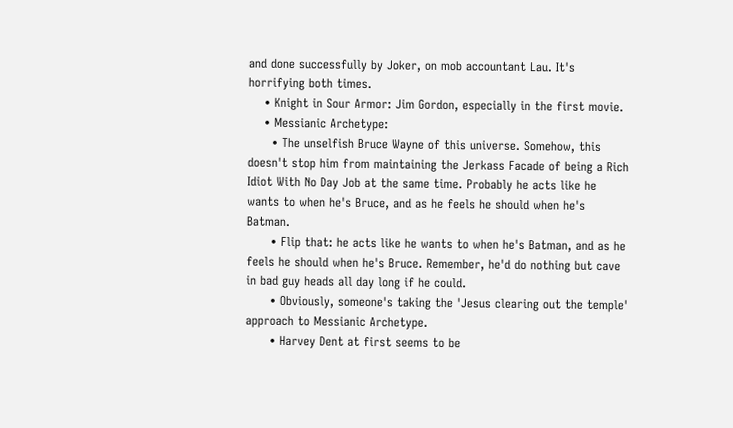and done successfully by Joker, on mob accountant Lau. It's horrifying both times.
    • Knight in Sour Armor: Jim Gordon, especially in the first movie.
    • Messianic Archetype:
      • The unselfish Bruce Wayne of this universe. Somehow, this doesn't stop him from maintaining the Jerkass Facade of being a Rich Idiot With No Day Job at the same time. Probably he acts like he wants to when he's Bruce, and as he feels he should when he's Batman.
      • Flip that: he acts like he wants to when he's Batman, and as he feels he should when he's Bruce. Remember, he'd do nothing but cave in bad guy heads all day long if he could.
      • Obviously, someone's taking the 'Jesus clearing out the temple' approach to Messianic Archetype.
      • Harvey Dent at first seems to be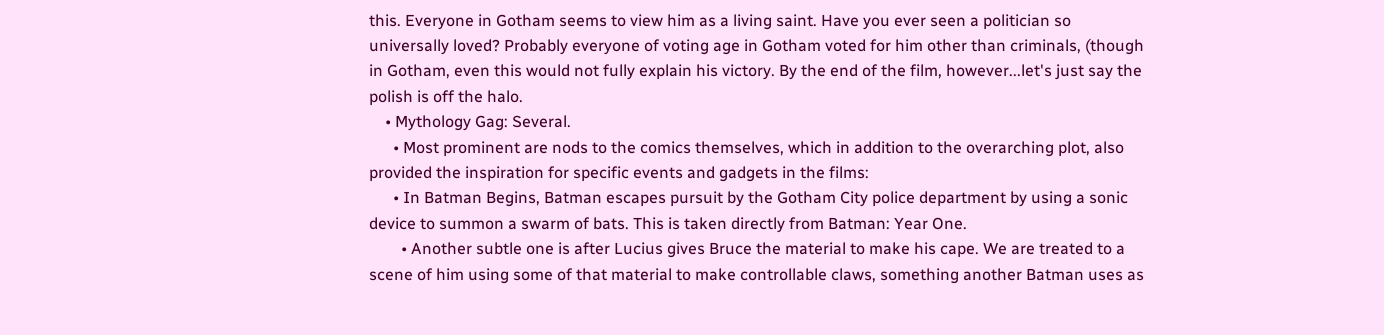this. Everyone in Gotham seems to view him as a living saint. Have you ever seen a politician so universally loved? Probably everyone of voting age in Gotham voted for him other than criminals, (though in Gotham, even this would not fully explain his victory. By the end of the film, however...let's just say the polish is off the halo.
    • Mythology Gag: Several.
      • Most prominent are nods to the comics themselves, which in addition to the overarching plot, also provided the inspiration for specific events and gadgets in the films:
      • In Batman Begins, Batman escapes pursuit by the Gotham City police department by using a sonic device to summon a swarm of bats. This is taken directly from Batman: Year One.
        • Another subtle one is after Lucius gives Bruce the material to make his cape. We are treated to a scene of him using some of that material to make controllable claws, something another Batman uses as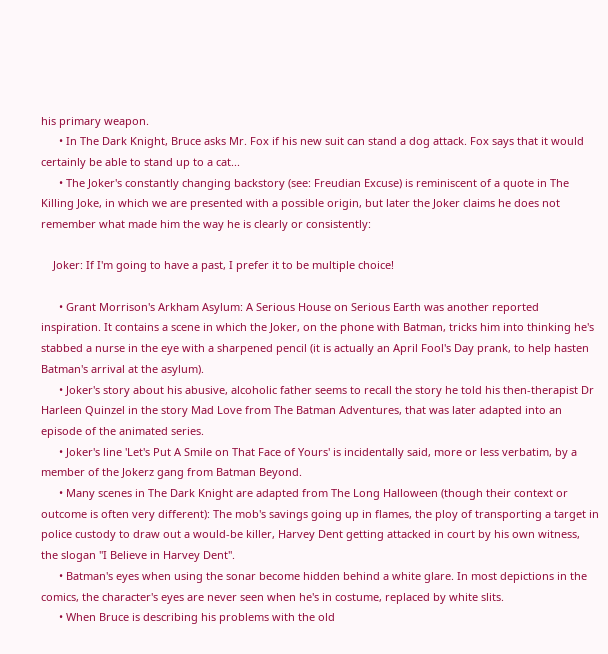his primary weapon.
      • In The Dark Knight, Bruce asks Mr. Fox if his new suit can stand a dog attack. Fox says that it would certainly be able to stand up to a cat...
      • The Joker's constantly changing backstory (see: Freudian Excuse) is reminiscent of a quote in The Killing Joke, in which we are presented with a possible origin, but later the Joker claims he does not remember what made him the way he is clearly or consistently:

    Joker: If I'm going to have a past, I prefer it to be multiple choice!

      • Grant Morrison's Arkham Asylum: A Serious House on Serious Earth was another reported inspiration. It contains a scene in which the Joker, on the phone with Batman, tricks him into thinking he's stabbed a nurse in the eye with a sharpened pencil (it is actually an April Fool's Day prank, to help hasten Batman's arrival at the asylum).
      • Joker's story about his abusive, alcoholic father seems to recall the story he told his then-therapist Dr Harleen Quinzel in the story Mad Love from The Batman Adventures, that was later adapted into an episode of the animated series.
      • Joker's line 'Let's Put A Smile on That Face of Yours' is incidentally said, more or less verbatim, by a member of the Jokerz gang from Batman Beyond.
      • Many scenes in The Dark Knight are adapted from The Long Halloween (though their context or outcome is often very different): The mob's savings going up in flames, the ploy of transporting a target in police custody to draw out a would-be killer, Harvey Dent getting attacked in court by his own witness, the slogan "I Believe in Harvey Dent".
      • Batman's eyes when using the sonar become hidden behind a white glare. In most depictions in the comics, the character's eyes are never seen when he's in costume, replaced by white slits.
      • When Bruce is describing his problems with the old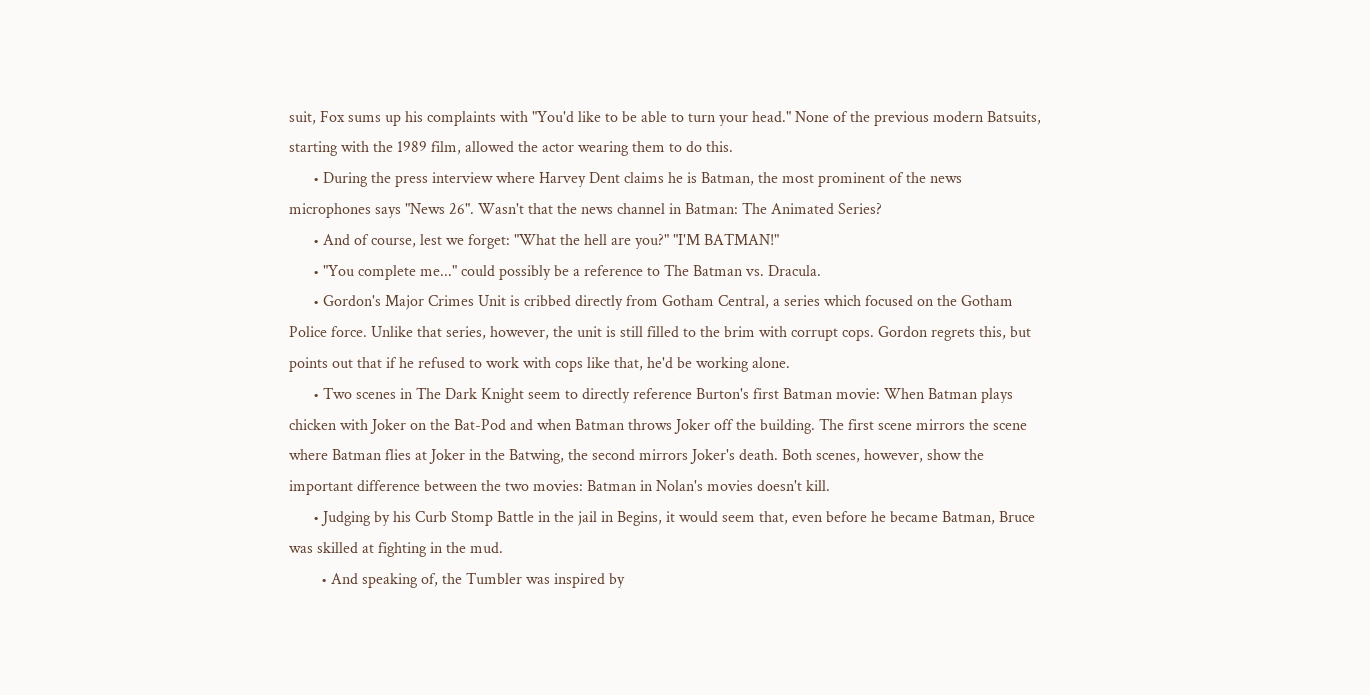suit, Fox sums up his complaints with "You'd like to be able to turn your head." None of the previous modern Batsuits, starting with the 1989 film, allowed the actor wearing them to do this.
      • During the press interview where Harvey Dent claims he is Batman, the most prominent of the news microphones says "News 26". Wasn't that the news channel in Batman: The Animated Series?
      • And of course, lest we forget: "What the hell are you?" "I'M BATMAN!"
      • "You complete me..." could possibly be a reference to The Batman vs. Dracula.
      • Gordon's Major Crimes Unit is cribbed directly from Gotham Central, a series which focused on the Gotham Police force. Unlike that series, however, the unit is still filled to the brim with corrupt cops. Gordon regrets this, but points out that if he refused to work with cops like that, he'd be working alone.
      • Two scenes in The Dark Knight seem to directly reference Burton's first Batman movie: When Batman plays chicken with Joker on the Bat-Pod and when Batman throws Joker off the building. The first scene mirrors the scene where Batman flies at Joker in the Batwing, the second mirrors Joker's death. Both scenes, however, show the important difference between the two movies: Batman in Nolan's movies doesn't kill.
      • Judging by his Curb Stomp Battle in the jail in Begins, it would seem that, even before he became Batman, Bruce was skilled at fighting in the mud.
        • And speaking of, the Tumbler was inspired by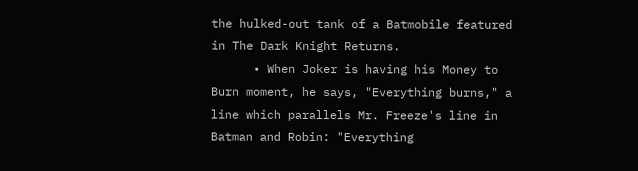the hulked-out tank of a Batmobile featured in The Dark Knight Returns.
      • When Joker is having his Money to Burn moment, he says, "Everything burns," a line which parallels Mr. Freeze's line in Batman and Robin: "Everything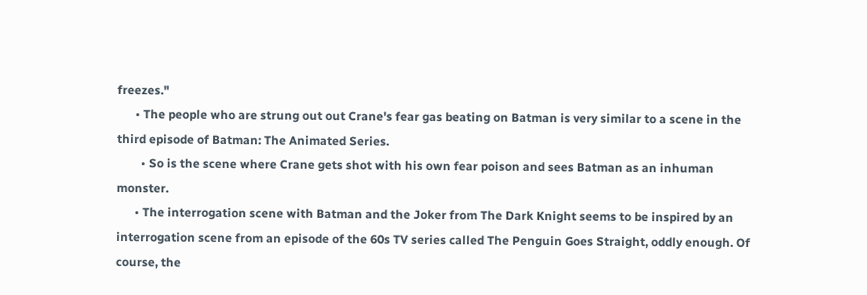freezes."
      • The people who are strung out out Crane's fear gas beating on Batman is very similar to a scene in the third episode of Batman: The Animated Series.
        • So is the scene where Crane gets shot with his own fear poison and sees Batman as an inhuman monster.
      • The interrogation scene with Batman and the Joker from The Dark Knight seems to be inspired by an interrogation scene from an episode of the 60s TV series called The Penguin Goes Straight, oddly enough. Of course, the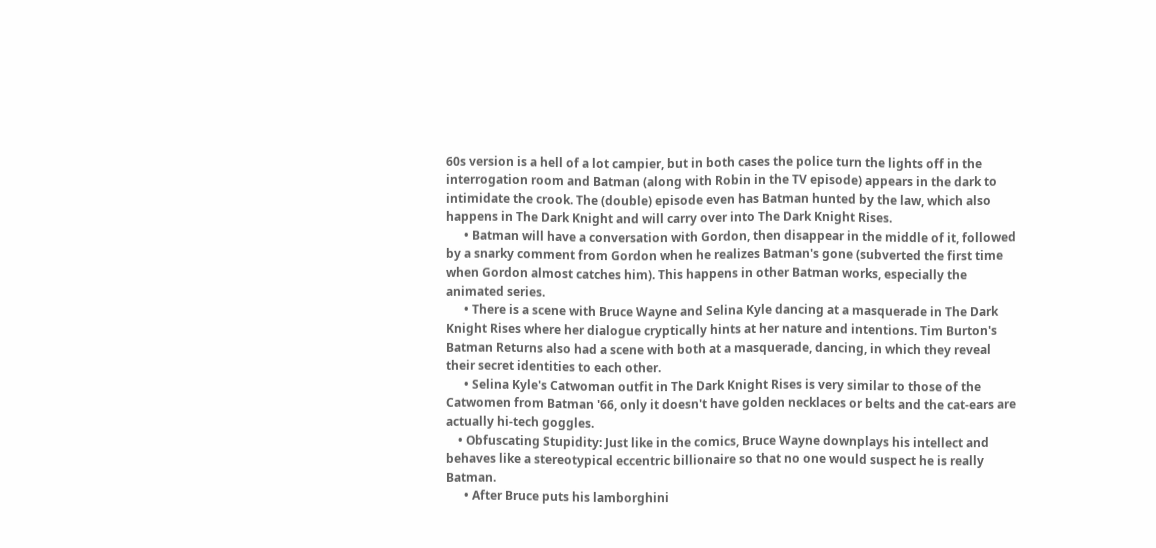60s version is a hell of a lot campier, but in both cases the police turn the lights off in the interrogation room and Batman (along with Robin in the TV episode) appears in the dark to intimidate the crook. The (double) episode even has Batman hunted by the law, which also happens in The Dark Knight and will carry over into The Dark Knight Rises.
      • Batman will have a conversation with Gordon, then disappear in the middle of it, followed by a snarky comment from Gordon when he realizes Batman's gone (subverted the first time when Gordon almost catches him). This happens in other Batman works, especially the animated series.
      • There is a scene with Bruce Wayne and Selina Kyle dancing at a masquerade in The Dark Knight Rises where her dialogue cryptically hints at her nature and intentions. Tim Burton's Batman Returns also had a scene with both at a masquerade, dancing, in which they reveal their secret identities to each other.
      • Selina Kyle's Catwoman outfit in The Dark Knight Rises is very similar to those of the Catwomen from Batman '66, only it doesn't have golden necklaces or belts and the cat-ears are actually hi-tech goggles.
    • Obfuscating Stupidity: Just like in the comics, Bruce Wayne downplays his intellect and behaves like a stereotypical eccentric billionaire so that no one would suspect he is really Batman.
      • After Bruce puts his lamborghini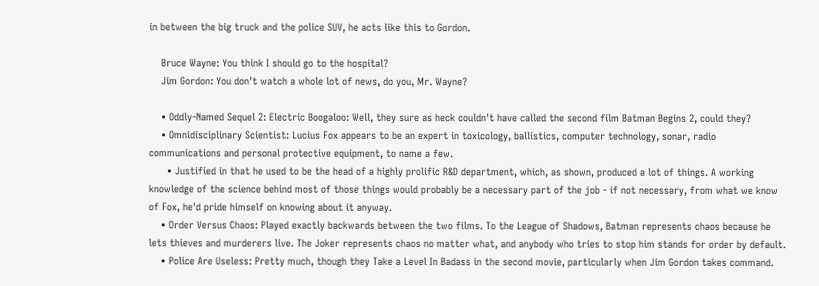in between the big truck and the police SUV, he acts like this to Gordon.

    Bruce Wayne: You think I should go to the hospital?
    Jim Gordon: You don't watch a whole lot of news, do you, Mr. Wayne?

    • Oddly-Named Sequel 2: Electric Boogaloo: Well, they sure as heck couldn't have called the second film Batman Begins 2, could they?
    • Omnidisciplinary Scientist: Lucius Fox appears to be an expert in toxicology, ballistics, computer technology, sonar, radio communications and personal protective equipment, to name a few.
      • Justified in that he used to be the head of a highly prolific R&D department, which, as shown, produced a lot of things. A working knowledge of the science behind most of those things would probably be a necessary part of the job - if not necessary, from what we know of Fox, he'd pride himself on knowing about it anyway.
    • Order Versus Chaos: Played exactly backwards between the two films. To the League of Shadows, Batman represents chaos because he lets thieves and murderers live. The Joker represents chaos no matter what, and anybody who tries to stop him stands for order by default.
    • Police Are Useless: Pretty much, though they Take a Level In Badass in the second movie, particularly when Jim Gordon takes command.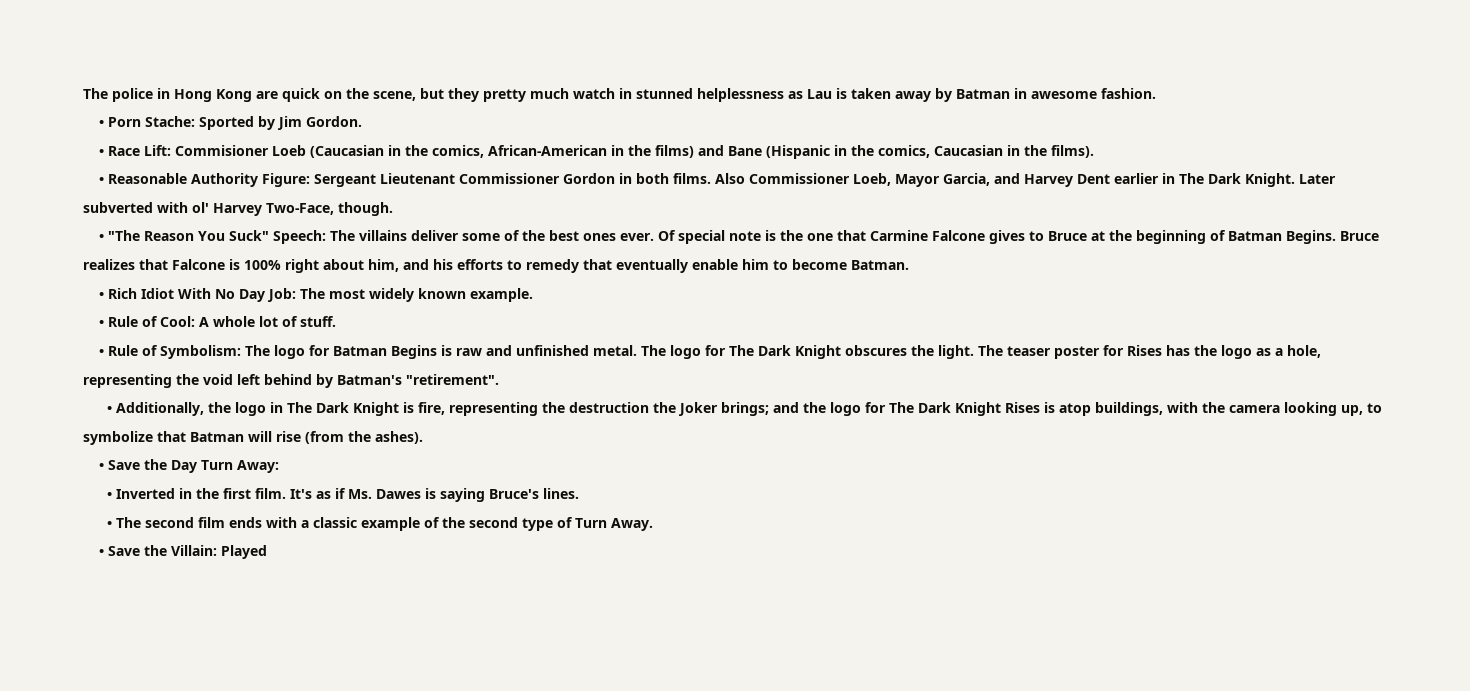The police in Hong Kong are quick on the scene, but they pretty much watch in stunned helplessness as Lau is taken away by Batman in awesome fashion.
    • Porn Stache: Sported by Jim Gordon.
    • Race Lift: Commisioner Loeb (Caucasian in the comics, African-American in the films) and Bane (Hispanic in the comics, Caucasian in the films).
    • Reasonable Authority Figure: Sergeant Lieutenant Commissioner Gordon in both films. Also Commissioner Loeb, Mayor Garcia, and Harvey Dent earlier in The Dark Knight. Later subverted with ol' Harvey Two-Face, though.
    • "The Reason You Suck" Speech: The villains deliver some of the best ones ever. Of special note is the one that Carmine Falcone gives to Bruce at the beginning of Batman Begins. Bruce realizes that Falcone is 100% right about him, and his efforts to remedy that eventually enable him to become Batman.
    • Rich Idiot With No Day Job: The most widely known example.
    • Rule of Cool: A whole lot of stuff.
    • Rule of Symbolism: The logo for Batman Begins is raw and unfinished metal. The logo for The Dark Knight obscures the light. The teaser poster for Rises has the logo as a hole, representing the void left behind by Batman's "retirement".
      • Additionally, the logo in The Dark Knight is fire, representing the destruction the Joker brings; and the logo for The Dark Knight Rises is atop buildings, with the camera looking up, to symbolize that Batman will rise (from the ashes).
    • Save the Day Turn Away:
      • Inverted in the first film. It's as if Ms. Dawes is saying Bruce's lines.
      • The second film ends with a classic example of the second type of Turn Away.
    • Save the Villain: Played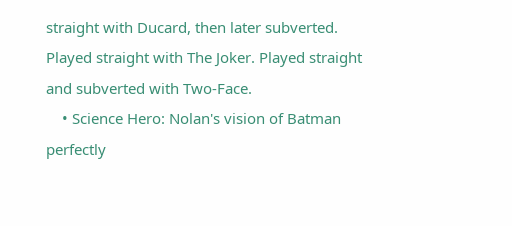straight with Ducard, then later subverted. Played straight with The Joker. Played straight and subverted with Two-Face.
    • Science Hero: Nolan's vision of Batman perfectly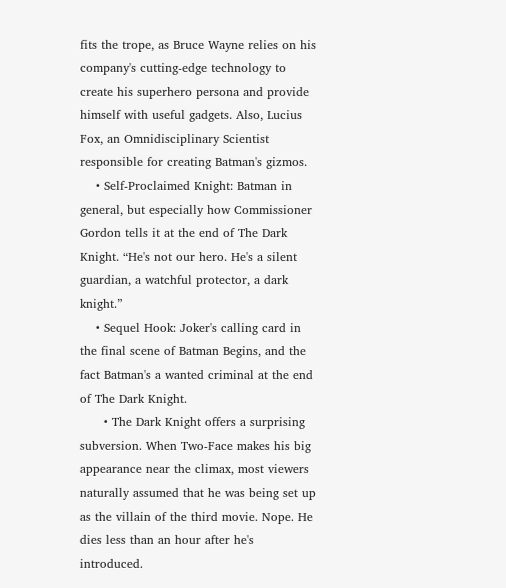fits the trope, as Bruce Wayne relies on his company's cutting-edge technology to create his superhero persona and provide himself with useful gadgets. Also, Lucius Fox, an Omnidisciplinary Scientist responsible for creating Batman's gizmos.
    • Self-Proclaimed Knight: Batman in general, but especially how Commissioner Gordon tells it at the end of The Dark Knight. “He's not our hero. He's a silent guardian, a watchful protector, a dark knight.”
    • Sequel Hook: Joker's calling card in the final scene of Batman Begins, and the fact Batman's a wanted criminal at the end of The Dark Knight.
      • The Dark Knight offers a surprising subversion. When Two-Face makes his big appearance near the climax, most viewers naturally assumed that he was being set up as the villain of the third movie. Nope. He dies less than an hour after he's introduced.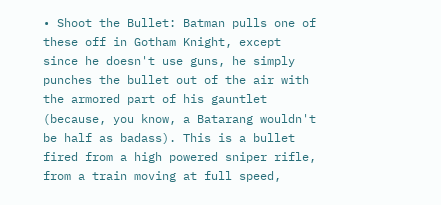• Shoot the Bullet: Batman pulls one of these off in Gotham Knight, except since he doesn't use guns, he simply punches the bullet out of the air with the armored part of his gauntlet (because, you know, a Batarang wouldn't be half as badass). This is a bullet fired from a high powered sniper rifle, from a train moving at full speed,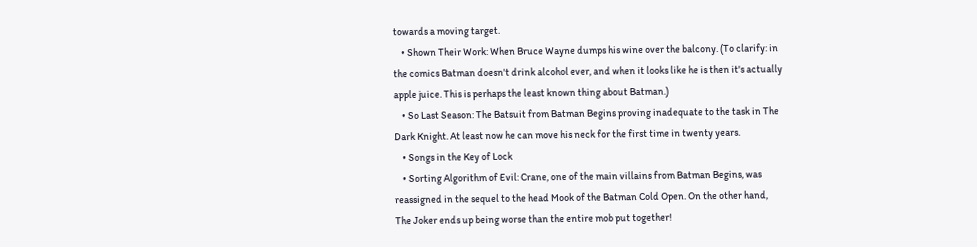towards a moving target.
    • Shown Their Work: When Bruce Wayne dumps his wine over the balcony. (To clarify: in the comics Batman doesn't drink alcohol ever, and when it looks like he is then it's actually apple juice. This is perhaps the least known thing about Batman.)
    • So Last Season: The Batsuit from Batman Begins proving inadequate to the task in The Dark Knight. At least now he can move his neck for the first time in twenty years.
    • Songs in the Key of Lock
    • Sorting Algorithm of Evil: Crane, one of the main villains from Batman Begins, was reassigned in the sequel to the head Mook of the Batman Cold Open. On the other hand, The Joker ends up being worse than the entire mob put together!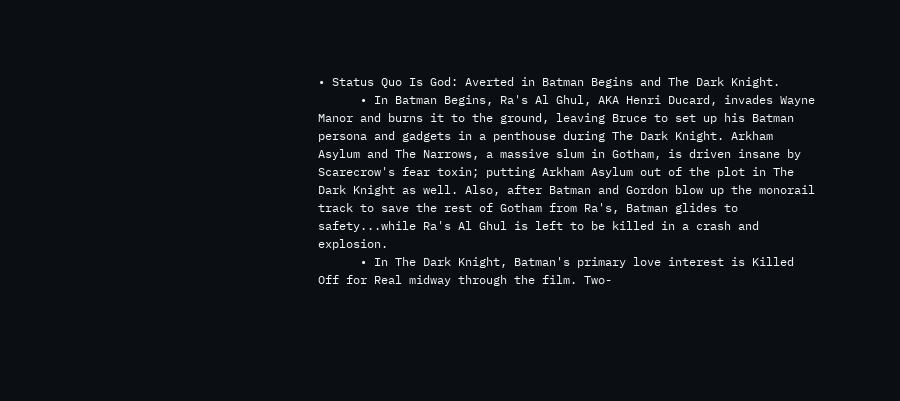• Status Quo Is God: Averted in Batman Begins and The Dark Knight.
      • In Batman Begins, Ra's Al Ghul, AKA Henri Ducard, invades Wayne Manor and burns it to the ground, leaving Bruce to set up his Batman persona and gadgets in a penthouse during The Dark Knight. Arkham Asylum and The Narrows, a massive slum in Gotham, is driven insane by Scarecrow's fear toxin; putting Arkham Asylum out of the plot in The Dark Knight as well. Also, after Batman and Gordon blow up the monorail track to save the rest of Gotham from Ra's, Batman glides to safety...while Ra's Al Ghul is left to be killed in a crash and explosion.
      • In The Dark Knight, Batman's primary love interest is Killed Off for Real midway through the film. Two-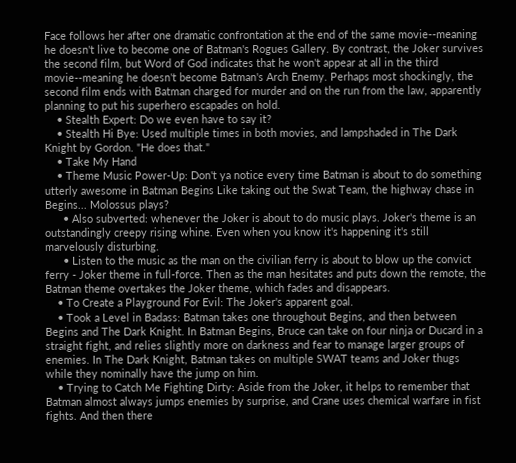Face follows her after one dramatic confrontation at the end of the same movie--meaning he doesn't live to become one of Batman's Rogues Gallery. By contrast, the Joker survives the second film, but Word of God indicates that he won't appear at all in the third movie--meaning he doesn't become Batman's Arch Enemy. Perhaps most shockingly, the second film ends with Batman charged for murder and on the run from the law, apparently planning to put his superhero escapades on hold.
    • Stealth Expert: Do we even have to say it?
    • Stealth Hi Bye: Used multiple times in both movies, and lampshaded in The Dark Knight by Gordon. "He does that."
    • Take My Hand
    • Theme Music Power-Up: Don't ya notice every time Batman is about to do something utterly awesome in Batman Begins Like taking out the Swat Team, the highway chase in Begins... Molossus plays?
      • Also subverted: whenever the Joker is about to do music plays. Joker's theme is an outstandingly creepy rising whine. Even when you know it's happening it's still marvelously disturbing.
      • Listen to the music as the man on the civilian ferry is about to blow up the convict ferry - Joker theme in full-force. Then as the man hesitates and puts down the remote, the Batman theme overtakes the Joker theme, which fades and disappears.
    • To Create a Playground For Evil: The Joker's apparent goal.
    • Took a Level in Badass: Batman takes one throughout Begins, and then between Begins and The Dark Knight. In Batman Begins, Bruce can take on four ninja or Ducard in a straight fight, and relies slightly more on darkness and fear to manage larger groups of enemies. In The Dark Knight, Batman takes on multiple SWAT teams and Joker thugs while they nominally have the jump on him.
    • Trying to Catch Me Fighting Dirty: Aside from the Joker, it helps to remember that Batman almost always jumps enemies by surprise, and Crane uses chemical warfare in fist fights. And then there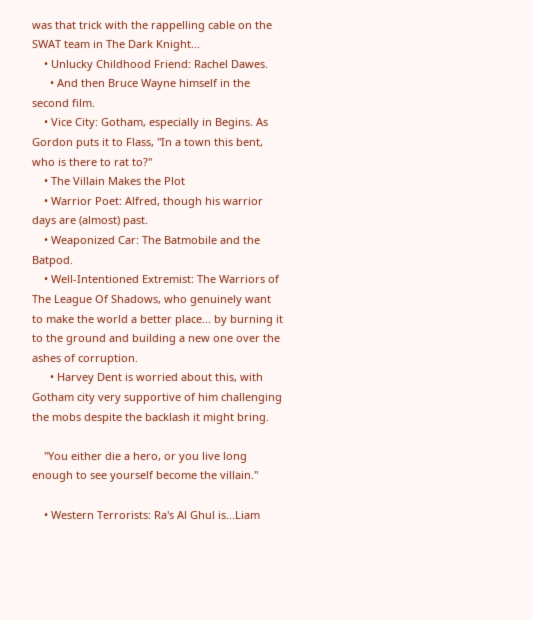was that trick with the rappelling cable on the SWAT team in The Dark Knight...
    • Unlucky Childhood Friend: Rachel Dawes.
      • And then Bruce Wayne himself in the second film.
    • Vice City: Gotham, especially in Begins. As Gordon puts it to Flass, "In a town this bent, who is there to rat to?"
    • The Villain Makes the Plot
    • Warrior Poet: Alfred, though his warrior days are (almost) past.
    • Weaponized Car: The Batmobile and the Batpod.
    • Well-Intentioned Extremist: The Warriors of The League Of Shadows, who genuinely want to make the world a better place... by burning it to the ground and building a new one over the ashes of corruption.
      • Harvey Dent is worried about this, with Gotham city very supportive of him challenging the mobs despite the backlash it might bring.

    "You either die a hero, or you live long enough to see yourself become the villain."

    • Western Terrorists: Ra's Al Ghul is...Liam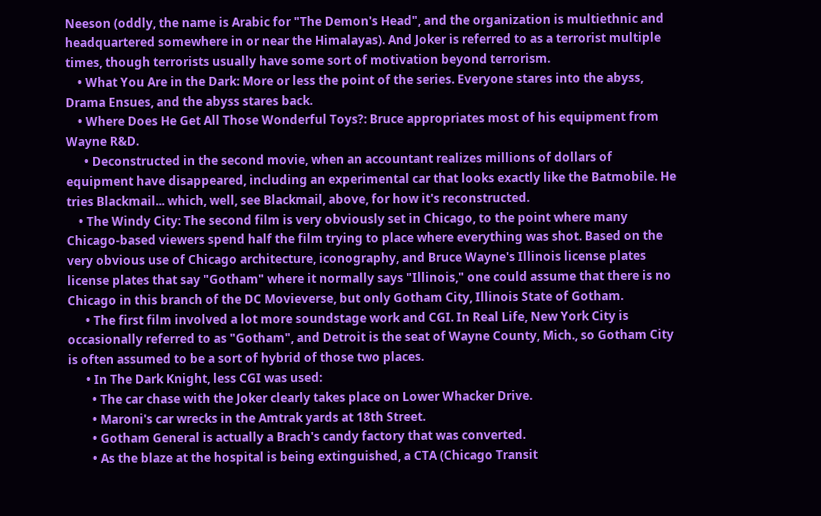Neeson (oddly, the name is Arabic for "The Demon's Head", and the organization is multiethnic and headquartered somewhere in or near the Himalayas). And Joker is referred to as a terrorist multiple times, though terrorists usually have some sort of motivation beyond terrorism.
    • What You Are in the Dark: More or less the point of the series. Everyone stares into the abyss, Drama Ensues, and the abyss stares back.
    • Where Does He Get All Those Wonderful Toys?: Bruce appropriates most of his equipment from Wayne R&D.
      • Deconstructed in the second movie, when an accountant realizes millions of dollars of equipment have disappeared, including an experimental car that looks exactly like the Batmobile. He tries Blackmail... which, well, see Blackmail, above, for how it's reconstructed.
    • The Windy City: The second film is very obviously set in Chicago, to the point where many Chicago-based viewers spend half the film trying to place where everything was shot. Based on the very obvious use of Chicago architecture, iconography, and Bruce Wayne's Illinois license plates license plates that say "Gotham" where it normally says "Illinois," one could assume that there is no Chicago in this branch of the DC Movieverse, but only Gotham City, Illinois State of Gotham.
      • The first film involved a lot more soundstage work and CGI. In Real Life, New York City is occasionally referred to as "Gotham", and Detroit is the seat of Wayne County, Mich., so Gotham City is often assumed to be a sort of hybrid of those two places.
      • In The Dark Knight, less CGI was used:
        • The car chase with the Joker clearly takes place on Lower Whacker Drive.
        • Maroni's car wrecks in the Amtrak yards at 18th Street.
        • Gotham General is actually a Brach's candy factory that was converted.
        • As the blaze at the hospital is being extinguished, a CTA (Chicago Transit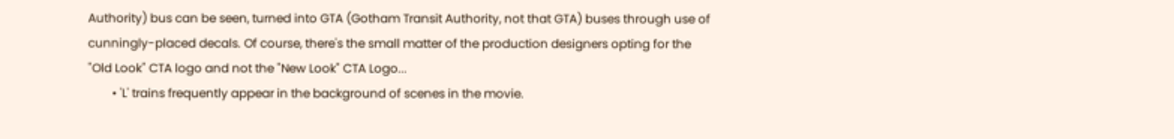Authority) bus can be seen, turned into GTA (Gotham Transit Authority, not that GTA) buses through use of cunningly-placed decals. Of course, there's the small matter of the production designers opting for the "Old Look" CTA logo and not the "New Look" CTA Logo...
        • 'L' trains frequently appear in the background of scenes in the movie.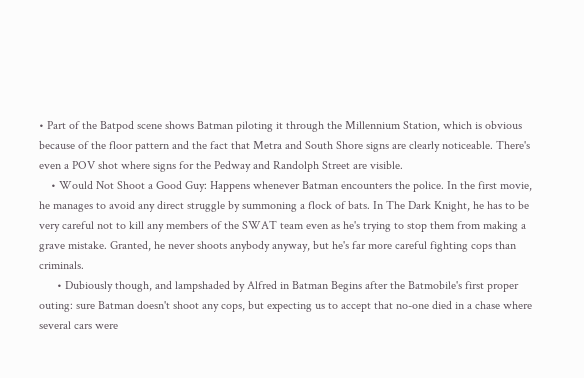• Part of the Batpod scene shows Batman piloting it through the Millennium Station, which is obvious because of the floor pattern and the fact that Metra and South Shore signs are clearly noticeable. There's even a POV shot where signs for the Pedway and Randolph Street are visible.
    • Would Not Shoot a Good Guy: Happens whenever Batman encounters the police. In the first movie, he manages to avoid any direct struggle by summoning a flock of bats. In The Dark Knight, he has to be very careful not to kill any members of the SWAT team even as he's trying to stop them from making a grave mistake. Granted, he never shoots anybody anyway, but he's far more careful fighting cops than criminals.
      • Dubiously though, and lampshaded by Alfred in Batman Begins after the Batmobile's first proper outing: sure Batman doesn't shoot any cops, but expecting us to accept that no-one died in a chase where several cars were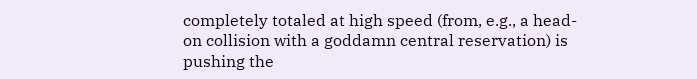completely totaled at high speed (from, e.g., a head-on collision with a goddamn central reservation) is pushing the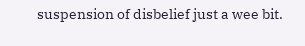suspension of disbelief just a wee bit.